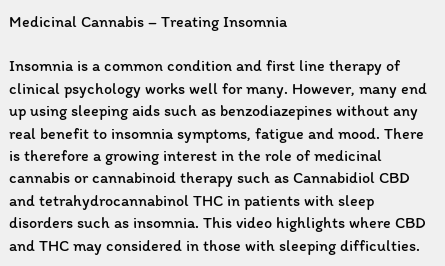Medicinal Cannabis – Treating Insomnia

Insomnia is a common condition and first line therapy of clinical psychology works well for many. However, many end up using sleeping aids such as benzodiazepines without any real benefit to insomnia symptoms, fatigue and mood. There is therefore a growing interest in the role of medicinal cannabis or cannabinoid therapy such as Cannabidiol CBD and tetrahydrocannabinol THC in patients with sleep disorders such as insomnia. This video highlights where CBD and THC may considered in those with sleeping difficulties.